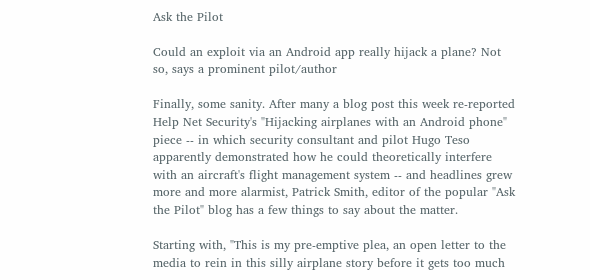Ask the Pilot

Could an exploit via an Android app really hijack a plane? Not so, says a prominent pilot/author

Finally, some sanity. After many a blog post this week re-reported Help Net Security's "Hijacking airplanes with an Android phone" piece -- in which security consultant and pilot Hugo Teso apparently demonstrated how he could theoretically interfere with an aircraft's flight management system -- and headlines grew more and more alarmist, Patrick Smith, editor of the popular "Ask the Pilot" blog has a few things to say about the matter.

Starting with, "This is my pre-emptive plea, an open letter to the media to rein in this silly airplane story before it gets too much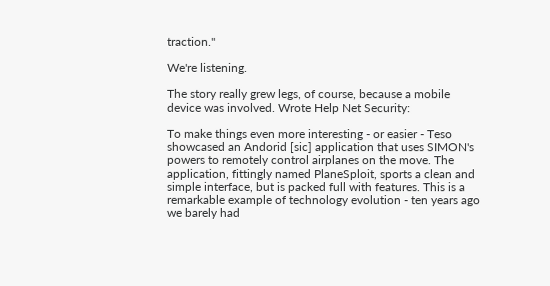traction."

We're listening.

The story really grew legs, of course, because a mobile device was involved. Wrote Help Net Security:

To make things even more interesting - or easier - Teso showcased an Andorid [sic] application that uses SIMON's powers to remotely control airplanes on the move. The application, fittingly named PlaneSploit, sports a clean and simple interface, but is packed full with features. This is a remarkable example of technology evolution - ten years ago we barely had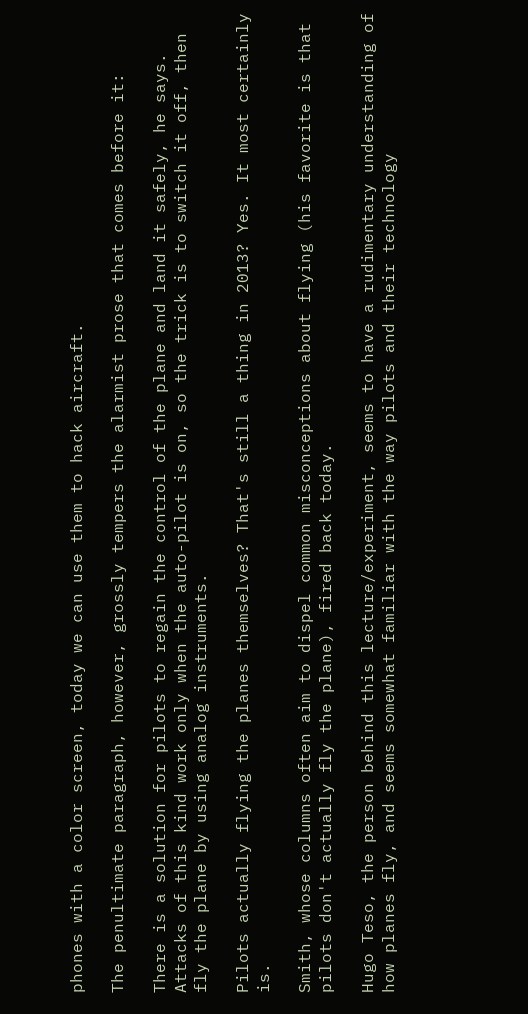phones with a color screen, today we can use them to hack aircraft.

The penultimate paragraph, however, grossly tempers the alarmist prose that comes before it:

There is a solution for pilots to regain the control of the plane and land it safely, he says. Attacks of this kind work only when the auto-pilot is on, so the trick is to switch it off, then fly the plane by using analog instruments.

Pilots actually flying the planes themselves? That's still a thing in 2013? Yes. It most certainly is.

Smith, whose columns often aim to dispel common misconceptions about flying (his favorite is that pilots don't actually fly the plane), fired back today.

Hugo Teso, the person behind this lecture/experiment, seems to have a rudimentary understanding of how planes fly, and seems somewhat familiar with the way pilots and their technology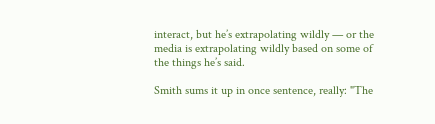interact, but he’s extrapolating wildly — or the media is extrapolating wildly based on some of the things he’s said.

Smith sums it up in once sentence, really: "The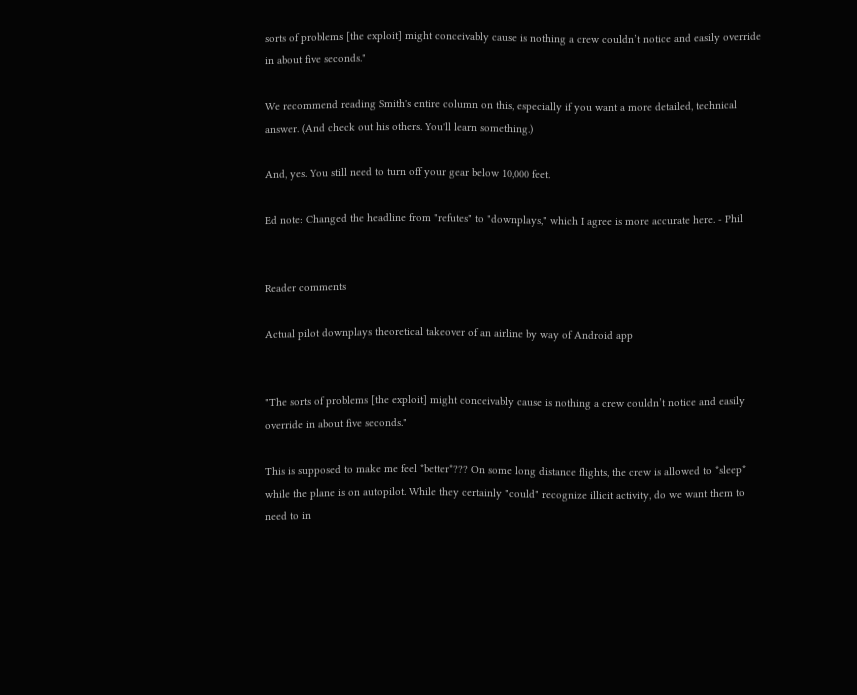sorts of problems [the exploit] might conceivably cause is nothing a crew couldn’t notice and easily override in about five seconds."

We recommend reading Smith's entire column on this, especially if you want a more detailed, technical answer. (And check out his others. You'll learn something.)

And, yes. You still need to turn off your gear below 10,000 feet.

Ed note: Changed the headline from "refutes" to "downplays," which I agree is more accurate here. - Phil


Reader comments

Actual pilot downplays theoretical takeover of an airline by way of Android app


"The sorts of problems [the exploit] might conceivably cause is nothing a crew couldn’t notice and easily override in about five seconds."

This is supposed to make me feel *better*??? On some long distance flights, the crew is allowed to *sleep* while the plane is on autopilot. While they certainly "could" recognize illicit activity, do we want them to need to in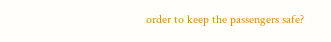order to keep the passengers safe?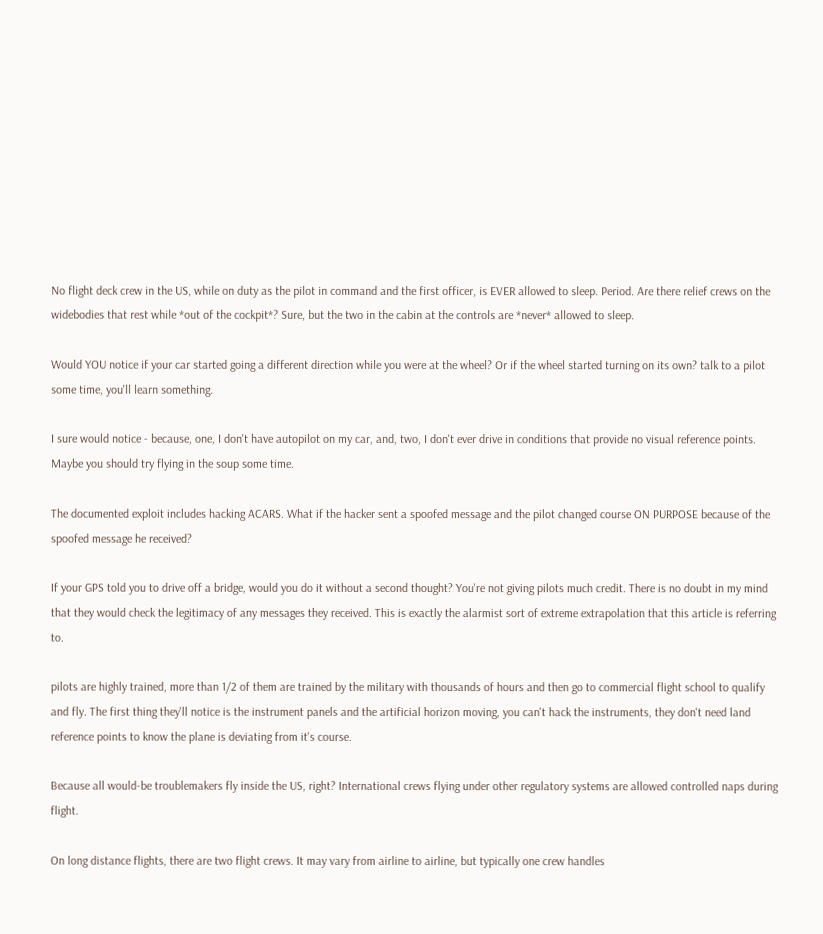No flight deck crew in the US, while on duty as the pilot in command and the first officer, is EVER allowed to sleep. Period. Are there relief crews on the widebodies that rest while *out of the cockpit*? Sure, but the two in the cabin at the controls are *never* allowed to sleep.

Would YOU notice if your car started going a different direction while you were at the wheel? Or if the wheel started turning on its own? talk to a pilot some time, you'll learn something.

I sure would notice - because, one, I don't have autopilot on my car, and, two, I don't ever drive in conditions that provide no visual reference points. Maybe you should try flying in the soup some time.

The documented exploit includes hacking ACARS. What if the hacker sent a spoofed message and the pilot changed course ON PURPOSE because of the spoofed message he received?

If your GPS told you to drive off a bridge, would you do it without a second thought? You're not giving pilots much credit. There is no doubt in my mind that they would check the legitimacy of any messages they received. This is exactly the alarmist sort of extreme extrapolation that this article is referring to.

pilots are highly trained, more than 1/2 of them are trained by the military with thousands of hours and then go to commercial flight school to qualify and fly. The first thing they'll notice is the instrument panels and the artificial horizon moving, you can't hack the instruments, they don't need land reference points to know the plane is deviating from it's course.

Because all would-be troublemakers fly inside the US, right? International crews flying under other regulatory systems are allowed controlled naps during flight.

On long distance flights, there are two flight crews. It may vary from airline to airline, but typically one crew handles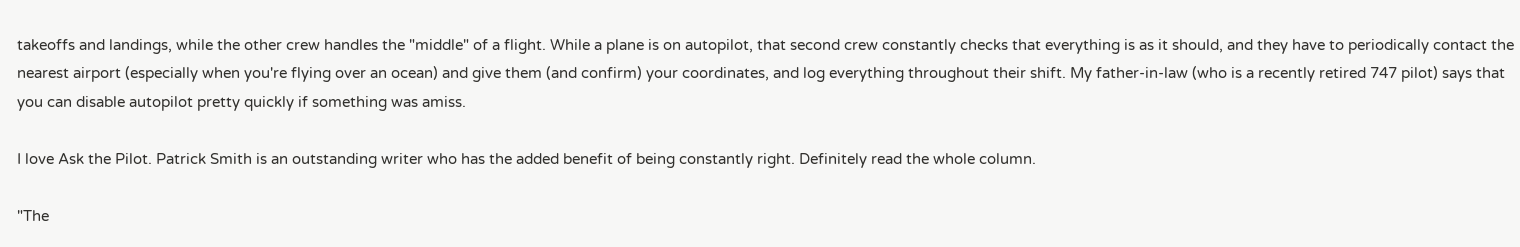takeoffs and landings, while the other crew handles the "middle" of a flight. While a plane is on autopilot, that second crew constantly checks that everything is as it should, and they have to periodically contact the nearest airport (especially when you're flying over an ocean) and give them (and confirm) your coordinates, and log everything throughout their shift. My father-in-law (who is a recently retired 747 pilot) says that you can disable autopilot pretty quickly if something was amiss.

I love Ask the Pilot. Patrick Smith is an outstanding writer who has the added benefit of being constantly right. Definitely read the whole column.

"The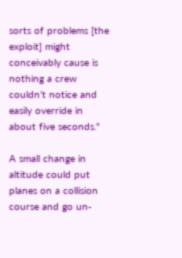sorts of problems [the exploit] might conceivably cause is nothing a crew couldn’t notice and easily override in about five seconds."

A small change in altitude could put planes on a collision course and go un-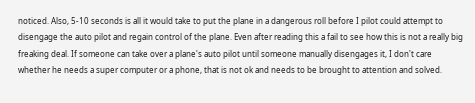noticed. Also, 5-10 seconds is all it would take to put the plane in a dangerous roll before I pilot could attempt to disengage the auto pilot and regain control of the plane. Even after reading this a fail to see how this is not a really big freaking deal. If someone can take over a plane's auto pilot until someone manually disengages it, I don't care whether he needs a super computer or a phone, that is not ok and needs to be brought to attention and solved.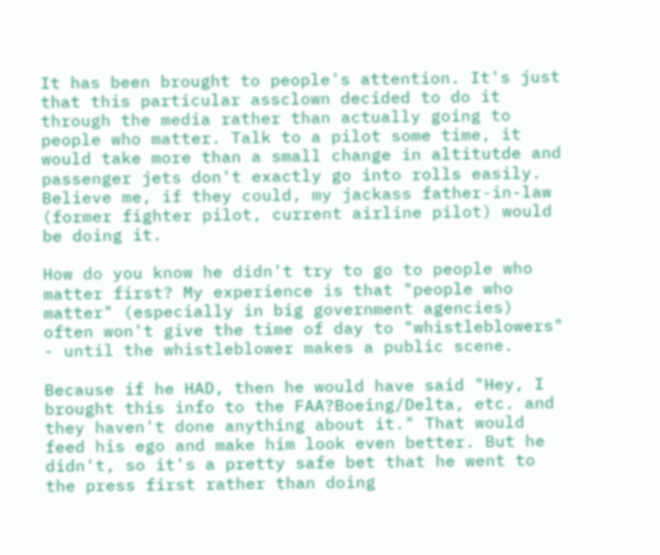It has been brought to people's attention. It's just that this particular assclown decided to do it through the media rather than actually going to people who matter. Talk to a pilot some time, it would take more than a small change in altitutde and passenger jets don't exactly go into rolls easily. Believe me, if they could, my jackass father-in-law (former fighter pilot, current airline pilot) would be doing it.

How do you know he didn't try to go to people who matter first? My experience is that "people who matter" (especially in big government agencies) often won't give the time of day to "whistleblowers" - until the whistleblower makes a public scene.

Because if he HAD, then he would have said "Hey, I brought this info to the FAA?Boeing/Delta, etc. and they haven't done anything about it." That would feed his ego and make him look even better. But he didn't, so it's a pretty safe bet that he went to the press first rather than doing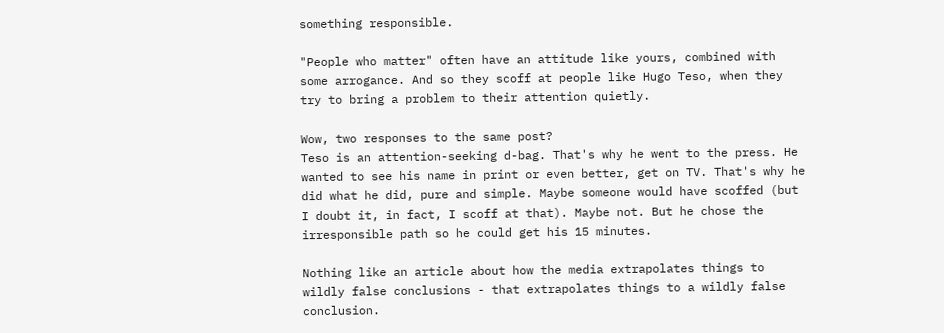something responsible.

"People who matter" often have an attitude like yours, combined with some arrogance. And so they scoff at people like Hugo Teso, when they try to bring a problem to their attention quietly.

Wow, two responses to the same post?
Teso is an attention-seeking d-bag. That's why he went to the press. He wanted to see his name in print or even better, get on TV. That's why he did what he did, pure and simple. Maybe someone would have scoffed (but I doubt it, in fact, I scoff at that). Maybe not. But he chose the irresponsible path so he could get his 15 minutes.

Nothing like an article about how the media extrapolates things to wildly false conclusions - that extrapolates things to a wildly false conclusion.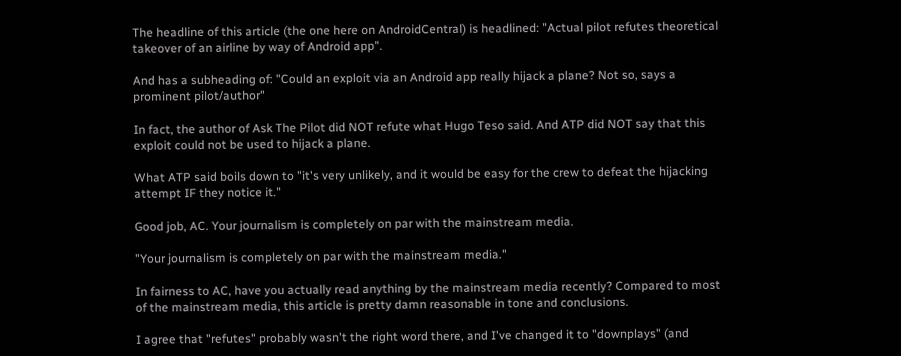The headline of this article (the one here on AndroidCentral) is headlined: "Actual pilot refutes theoretical takeover of an airline by way of Android app".

And has a subheading of: "Could an exploit via an Android app really hijack a plane? Not so, says a prominent pilot/author"

In fact, the author of Ask The Pilot did NOT refute what Hugo Teso said. And ATP did NOT say that this exploit could not be used to hijack a plane.

What ATP said boils down to "it's very unlikely, and it would be easy for the crew to defeat the hijacking attempt IF they notice it."

Good job, AC. Your journalism is completely on par with the mainstream media.

"Your journalism is completely on par with the mainstream media."

In fairness to AC, have you actually read anything by the mainstream media recently? Compared to most of the mainstream media, this article is pretty damn reasonable in tone and conclusions.

I agree that "refutes" probably wasn't the right word there, and I've changed it to "downplays" (and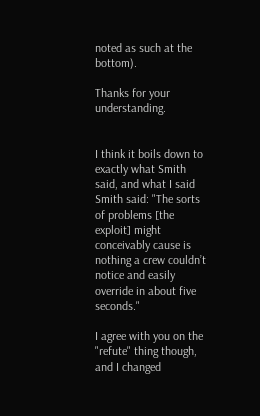noted as such at the bottom).

Thanks for your understanding.


I think it boils down to exactly what Smith said, and what I said Smith said: "The sorts of problems [the exploit] might conceivably cause is nothing a crew couldn’t notice and easily override in about five seconds."

I agree with you on the "refute" thing though, and I changed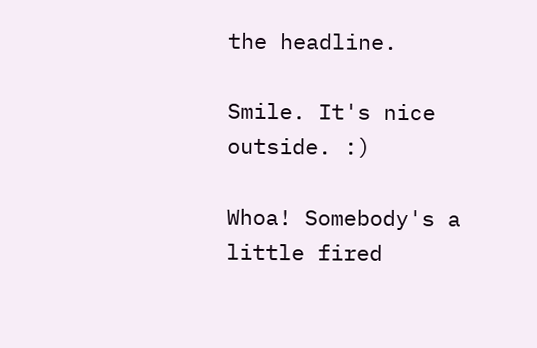the headline.

Smile. It's nice outside. :)

Whoa! Somebody's a little fired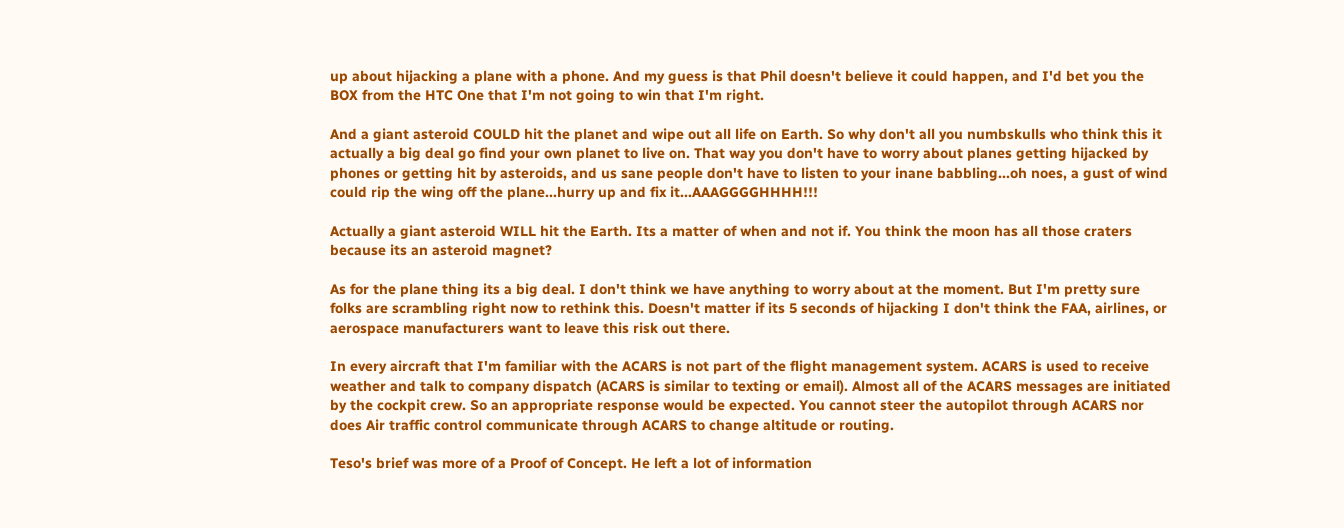up about hijacking a plane with a phone. And my guess is that Phil doesn't believe it could happen, and I'd bet you the BOX from the HTC One that I'm not going to win that I'm right.

And a giant asteroid COULD hit the planet and wipe out all life on Earth. So why don't all you numbskulls who think this it actually a big deal go find your own planet to live on. That way you don't have to worry about planes getting hijacked by phones or getting hit by asteroids, and us sane people don't have to listen to your inane babbling...oh noes, a gust of wind could rip the wing off the plane...hurry up and fix it...AAAGGGGHHHH!!!

Actually a giant asteroid WILL hit the Earth. Its a matter of when and not if. You think the moon has all those craters because its an asteroid magnet?

As for the plane thing its a big deal. I don't think we have anything to worry about at the moment. But I'm pretty sure folks are scrambling right now to rethink this. Doesn't matter if its 5 seconds of hijacking I don't think the FAA, airlines, or aerospace manufacturers want to leave this risk out there.

In every aircraft that I'm familiar with the ACARS is not part of the flight management system. ACARS is used to receive weather and talk to company dispatch (ACARS is similar to texting or email). Almost all of the ACARS messages are initiated by the cockpit crew. So an appropriate response would be expected. You cannot steer the autopilot through ACARS nor does Air traffic control communicate through ACARS to change altitude or routing.

Teso's brief was more of a Proof of Concept. He left a lot of information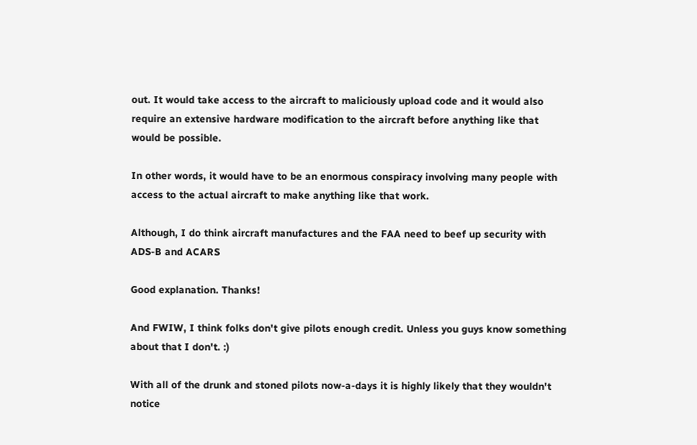out. It would take access to the aircraft to maliciously upload code and it would also require an extensive hardware modification to the aircraft before anything like that would be possible.

In other words, it would have to be an enormous conspiracy involving many people with access to the actual aircraft to make anything like that work.

Although, I do think aircraft manufactures and the FAA need to beef up security with ADS-B and ACARS

Good explanation. Thanks!

And FWIW, I think folks don't give pilots enough credit. Unless you guys know something about that I don't. :)

With all of the drunk and stoned pilots now-a-days it is highly likely that they wouldn't notice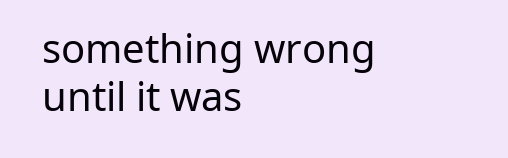something wrong until it was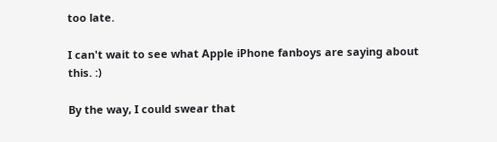too late.

I can't wait to see what Apple iPhone fanboys are saying about this. :)

By the way, I could swear that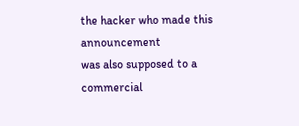the hacker who made this announcement
was also supposed to a commercial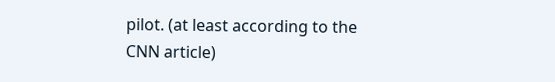pilot. (at least according to the
CNN article)